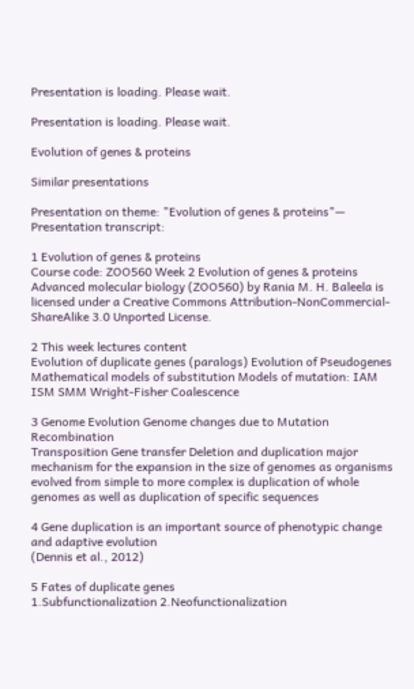Presentation is loading. Please wait.

Presentation is loading. Please wait.

Evolution of genes & proteins

Similar presentations

Presentation on theme: "Evolution of genes & proteins"— Presentation transcript:

1 Evolution of genes & proteins
Course code: ZOO560 Week 2 Evolution of genes & proteins Advanced molecular biology (ZOO560) by Rania M. H. Baleela is licensed under a Creative Commons Attribution-NonCommercial-ShareAlike 3.0 Unported License.

2 This week lectures content
Evolution of duplicate genes (paralogs) Evolution of Pseudogenes Mathematical models of substitution Models of mutation: IAM ISM SMM Wright-Fisher Coalescence

3 Genome Evolution Genome changes due to Mutation Recombination
Transposition Gene transfer Deletion and duplication major mechanism for the expansion in the size of genomes as organisms evolved from simple to more complex is duplication of whole genomes as well as duplication of specific sequences

4 Gene duplication is an important source of phenotypic change and adaptive evolution
(Dennis et al., 2012)

5 Fates of duplicate genes
1.Subfunctionalization 2.Neofunctionalization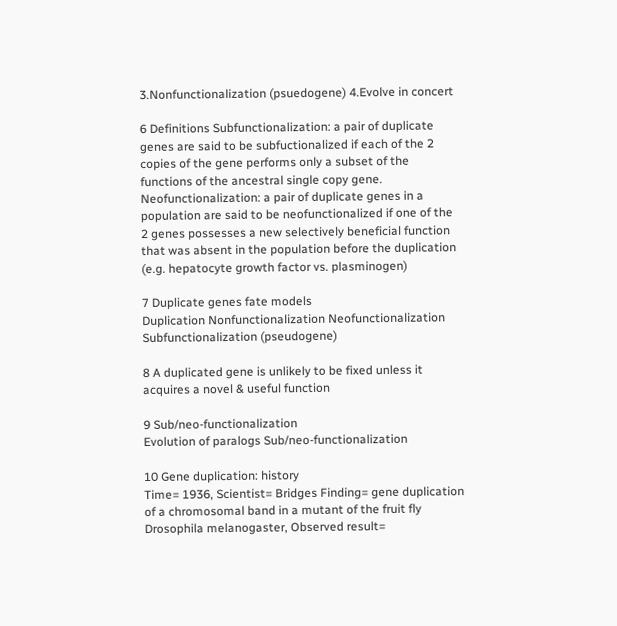3.Nonfunctionalization (psuedogene) 4.Evolve in concert

6 Definitions Subfunctionalization: a pair of duplicate genes are said to be subfuctionalized if each of the 2 copies of the gene performs only a subset of the functions of the ancestral single copy gene. Neofunctionalization: a pair of duplicate genes in a population are said to be neofunctionalized if one of the 2 genes possesses a new selectively beneficial function that was absent in the population before the duplication (e.g. hepatocyte growth factor vs. plasminogen)

7 Duplicate genes fate models
Duplication Nonfunctionalization Neofunctionalization Subfunctionalization (pseudogene)

8 A duplicated gene is unlikely to be fixed unless it acquires a novel & useful function

9 Sub/neo-functionalization
Evolution of paralogs Sub/neo-functionalization

10 Gene duplication: history
Time= 1936, Scientist= Bridges Finding= gene duplication of a chromosomal band in a mutant of the fruit fly Drosophila melanogaster, Observed result=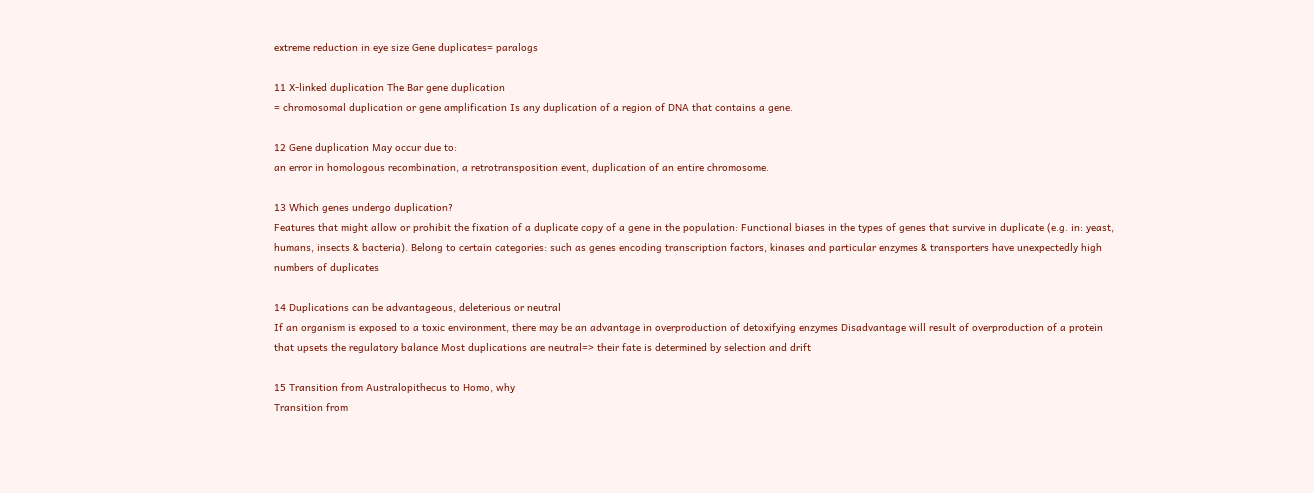extreme reduction in eye size Gene duplicates= paralogs

11 X-linked duplication The Bar gene duplication
= chromosomal duplication or gene amplification Is any duplication of a region of DNA that contains a gene.

12 Gene duplication May occur due to:
an error in homologous recombination, a retrotransposition event, duplication of an entire chromosome.

13 Which genes undergo duplication?
Features that might allow or prohibit the fixation of a duplicate copy of a gene in the population: Functional biases in the types of genes that survive in duplicate (e.g. in: yeast, humans, insects & bacteria). Belong to certain categories: such as genes encoding transcription factors, kinases and particular enzymes & transporters have unexpectedly high numbers of duplicates

14 Duplications can be advantageous, deleterious or neutral
If an organism is exposed to a toxic environment, there may be an advantage in overproduction of detoxifying enzymes Disadvantage will result of overproduction of a protein that upsets the regulatory balance Most duplications are neutral=> their fate is determined by selection and drift

15 Transition from Australopithecus to Homo, why
Transition from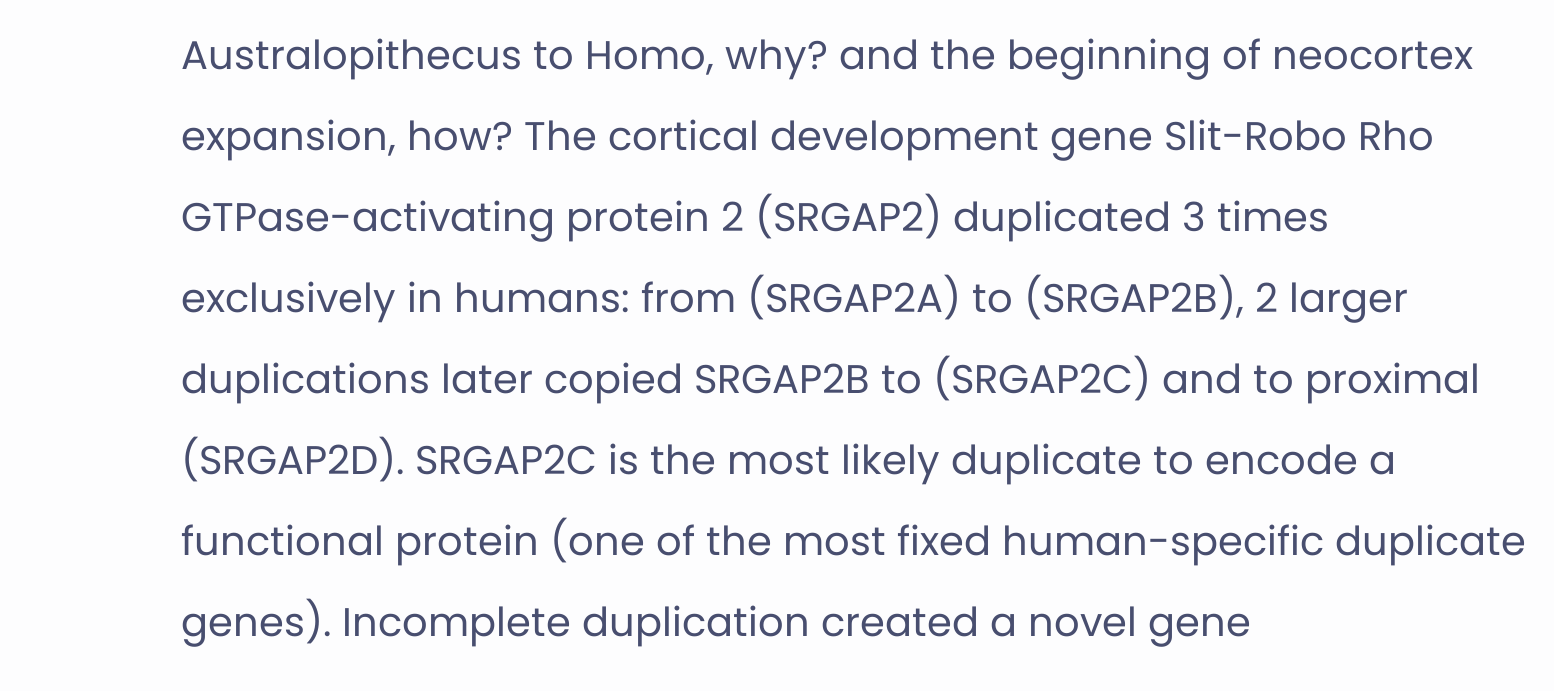Australopithecus to Homo, why? and the beginning of neocortex expansion, how? The cortical development gene Slit-Robo Rho GTPase-activating protein 2 (SRGAP2) duplicated 3 times exclusively in humans: from (SRGAP2A) to (SRGAP2B), 2 larger duplications later copied SRGAP2B to (SRGAP2C) and to proximal (SRGAP2D). SRGAP2C is the most likely duplicate to encode a functional protein (one of the most fixed human-specific duplicate genes). Incomplete duplication created a novel gene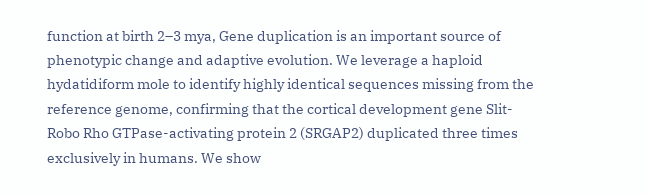function at birth 2–3 mya, Gene duplication is an important source of phenotypic change and adaptive evolution. We leverage a haploid hydatidiform mole to identify highly identical sequences missing from the reference genome, confirming that the cortical development gene Slit-Robo Rho GTPase-activating protein 2 (SRGAP2) duplicated three times exclusively in humans. We show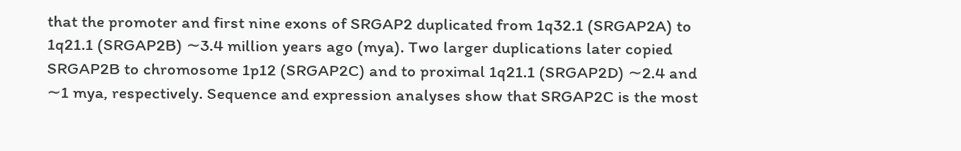that the promoter and first nine exons of SRGAP2 duplicated from 1q32.1 (SRGAP2A) to 1q21.1 (SRGAP2B) ∼3.4 million years ago (mya). Two larger duplications later copied SRGAP2B to chromosome 1p12 (SRGAP2C) and to proximal 1q21.1 (SRGAP2D) ∼2.4 and ∼1 mya, respectively. Sequence and expression analyses show that SRGAP2C is the most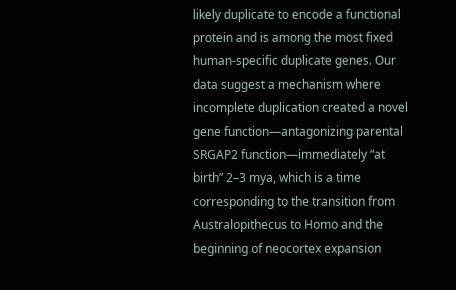likely duplicate to encode a functional protein and is among the most fixed human-specific duplicate genes. Our data suggest a mechanism where incomplete duplication created a novel gene function—antagonizing parental SRGAP2 function—immediately “at birth” 2–3 mya, which is a time corresponding to the transition from Australopithecus to Homo and the beginning of neocortex expansion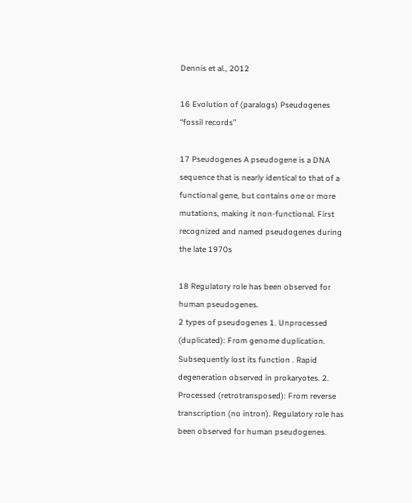Dennis et al., 2012

16 Evolution of (paralogs) Pseudogenes “fossil records”

17 Pseudogenes A pseudogene is a DNA sequence that is nearly identical to that of a functional gene, but contains one or more mutations, making it non-functional. First recognized and named pseudogenes during the late 1970s

18 Regulatory role has been observed for human pseudogenes.
2 types of pseudogenes 1. Unprocessed (duplicated): From genome duplication. Subsequently lost its function . Rapid degeneration observed in prokaryotes. 2. Processed (retrotransposed): From reverse transcription (no intron). Regulatory role has been observed for human pseudogenes.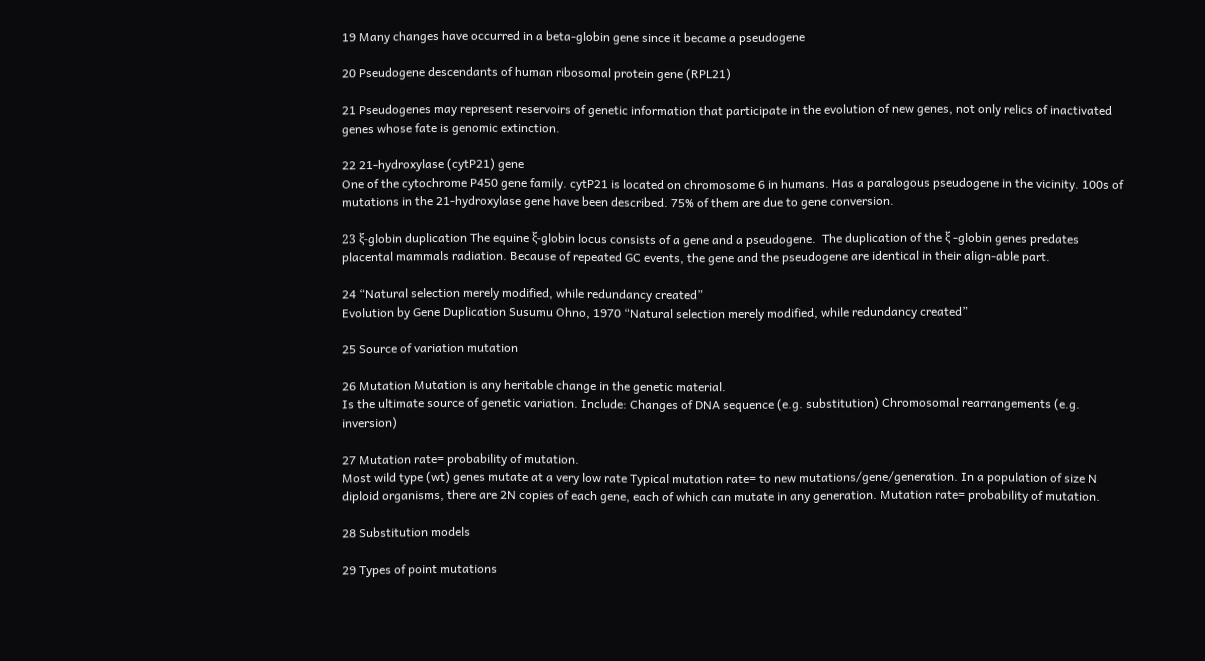19 Many changes have occurred in a beta-globin gene since it became a pseudogene

20 Pseudogene descendants of human ribosomal protein gene (RPL21)

21 Pseudogenes may represent reservoirs of genetic information that participate in the evolution of new genes, not only relics of inactivated genes whose fate is genomic extinction.

22 21-hydroxylase (cytP21) gene
One of the cytochrome P450 gene family. cytP21 is located on chromosome 6 in humans. Has a paralogous pseudogene in the vicinity. 100s of mutations in the 21-hydroxylase gene have been described. 75% of them are due to gene conversion.

23 ξ-globin duplication The equine ξ-globin locus consists of a gene and a pseudogene.  The duplication of the ξ -globin genes predates placental mammals radiation. Because of repeated GC events, the gene and the pseudogene are identical in their align-able part.

24 “Natural selection merely modified, while redundancy created”
Evolution by Gene Duplication Susumu Ohno, 1970 “Natural selection merely modified, while redundancy created”

25 Source of variation mutation

26 Mutation Mutation is any heritable change in the genetic material.
Is the ultimate source of genetic variation. Include: Changes of DNA sequence (e.g. substitution) Chromosomal rearrangements (e.g. inversion)

27 Mutation rate= probability of mutation.
Most wild type (wt) genes mutate at a very low rate Typical mutation rate= to new mutations/gene/generation. In a population of size N diploid organisms, there are 2N copies of each gene, each of which can mutate in any generation. Mutation rate= probability of mutation.

28 Substitution models

29 Types of point mutations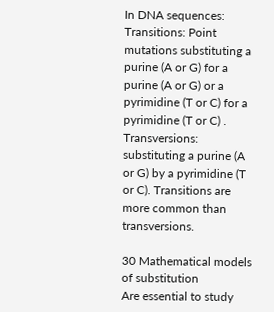In DNA sequences: Transitions: Point mutations substituting a purine (A or G) for a purine (A or G) or a pyrimidine (T or C) for a pyrimidine (T or C) . Transversions: substituting a purine (A or G) by a pyrimidine (T or C). Transitions are more common than transversions.

30 Mathematical models of substitution
Are essential to study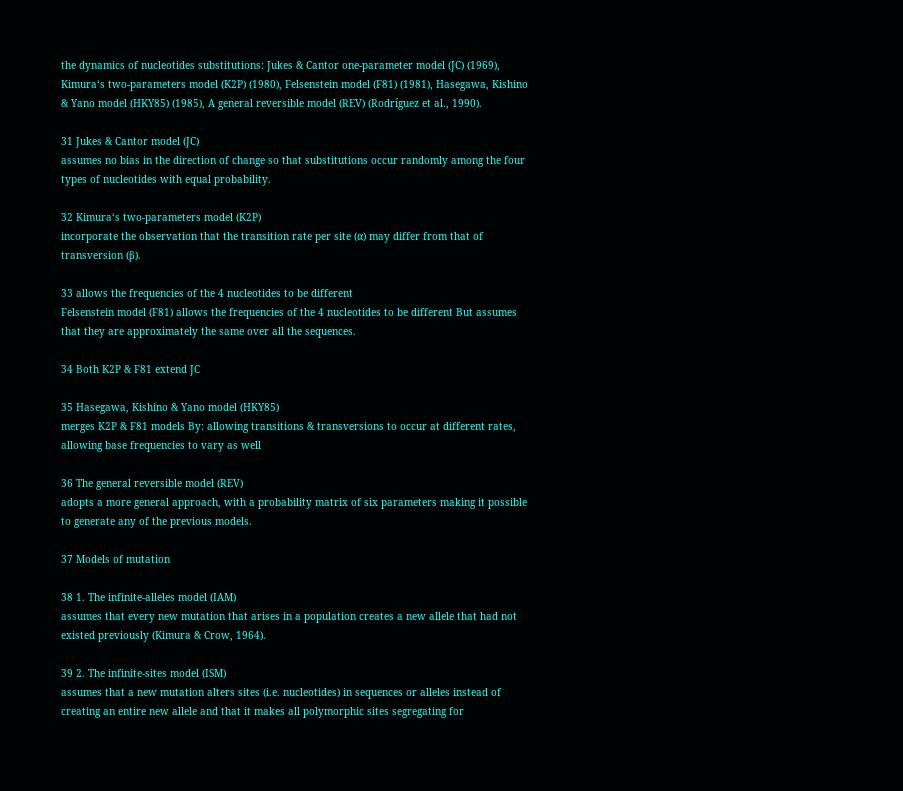the dynamics of nucleotides substitutions: Jukes & Cantor one-parameter model (JC) (1969), Kimura‘s two-parameters model (K2P) (1980), Felsenstein model (F81) (1981), Hasegawa, Kishino & Yano model (HKY85) (1985), A general reversible model (REV) (Rodríguez et al., 1990).

31 Jukes & Cantor model (JC)
assumes no bias in the direction of change so that substitutions occur randomly among the four types of nucleotides with equal probability.

32 Kimura‘s two-parameters model (K2P)
incorporate the observation that the transition rate per site (α) may differ from that of transversion (β).

33 allows the frequencies of the 4 nucleotides to be different
Felsenstein model (F81) allows the frequencies of the 4 nucleotides to be different But assumes that they are approximately the same over all the sequences.

34 Both K2P & F81 extend JC

35 Hasegawa, Kishino & Yano model (HKY85)
merges K2P & F81 models By: allowing transitions & transversions to occur at different rates, allowing base frequencies to vary as well

36 The general reversible model (REV)
adopts a more general approach, with a probability matrix of six parameters making it possible to generate any of the previous models.

37 Models of mutation

38 1. The infinite-alleles model (IAM)
assumes that every new mutation that arises in a population creates a new allele that had not existed previously (Kimura & Crow, 1964).

39 2. The infinite-sites model (ISM)
assumes that a new mutation alters sites (i.e. nucleotides) in sequences or alleles instead of creating an entire new allele and that it makes all polymorphic sites segregating for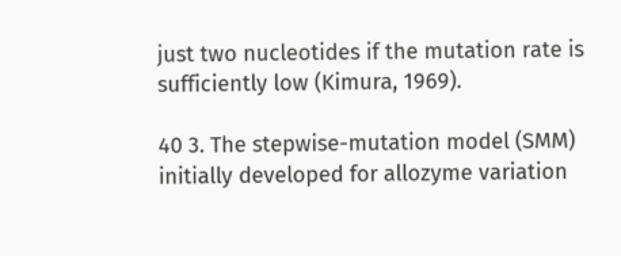just two nucleotides if the mutation rate is sufficiently low (Kimura, 1969).

40 3. The stepwise-mutation model (SMM)
initially developed for allozyme variation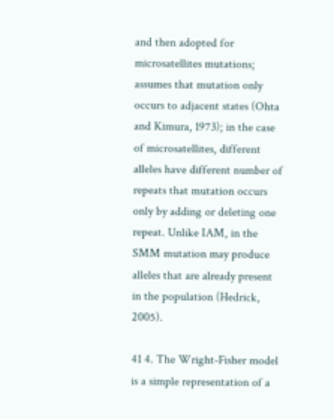and then adopted for microsatellites mutations; assumes that mutation only occurs to adjacent states (Ohta and Kimura, 1973); in the case of microsatellites, different alleles have different number of repeats that mutation occurs only by adding or deleting one repeat. Unlike IAM, in the SMM mutation may produce alleles that are already present in the population (Hedrick, 2005).

41 4. The Wright-Fisher model
is a simple representation of a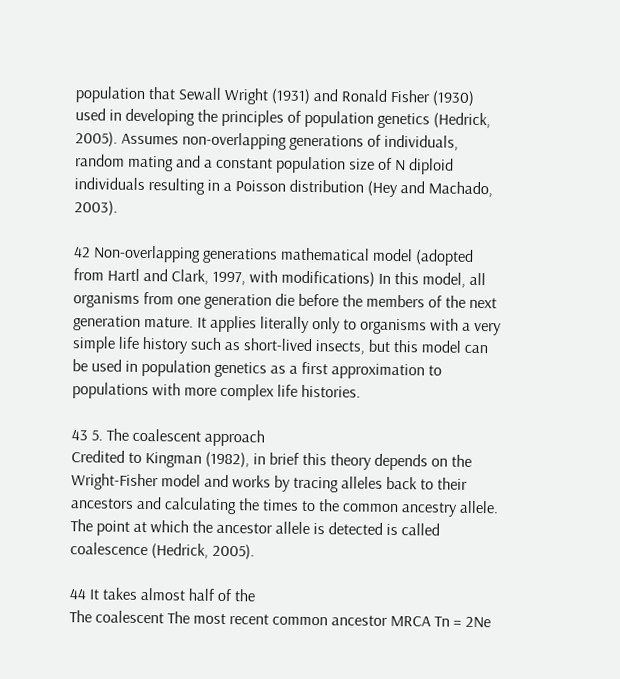population that Sewall Wright (1931) and Ronald Fisher (1930) used in developing the principles of population genetics (Hedrick, 2005). Assumes non-overlapping generations of individuals, random mating and a constant population size of N diploid individuals resulting in a Poisson distribution (Hey and Machado, 2003).

42 Non-overlapping generations mathematical model (adopted from Hartl and Clark, 1997, with modifications) In this model, all organisms from one generation die before the members of the next generation mature. It applies literally only to organisms with a very simple life history such as short-lived insects, but this model can be used in population genetics as a first approximation to populations with more complex life histories.

43 5. The coalescent approach
Credited to Kingman (1982), in brief this theory depends on the Wright-Fisher model and works by tracing alleles back to their ancestors and calculating the times to the common ancestry allele. The point at which the ancestor allele is detected is called coalescence (Hedrick, 2005).

44 It takes almost half of the
The coalescent The most recent common ancestor MRCA Tn = 2Ne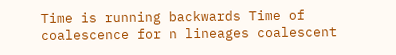Time is running backwards Time of coalescence for n lineages coalescent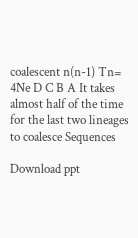coalescent n(n-1) Tn= 4Ne D C B A It takes almost half of the time for the last two lineages to coalesce Sequences

Download ppt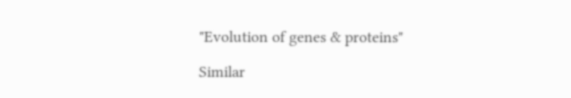"Evolution of genes & proteins"

Similar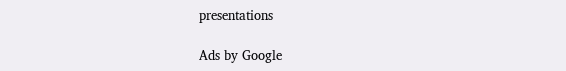presentations

Ads by Google